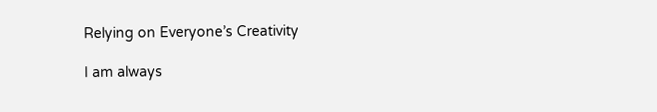Relying on Everyone’s Creativity

I am always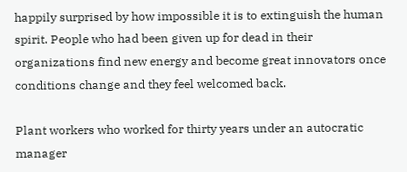happily surprised by how impossible it is to extinguish the human spirit. People who had been given up for dead in their organizations find new energy and become great innovators once conditions change and they feel welcomed back.

Plant workers who worked for thirty years under an autocratic manager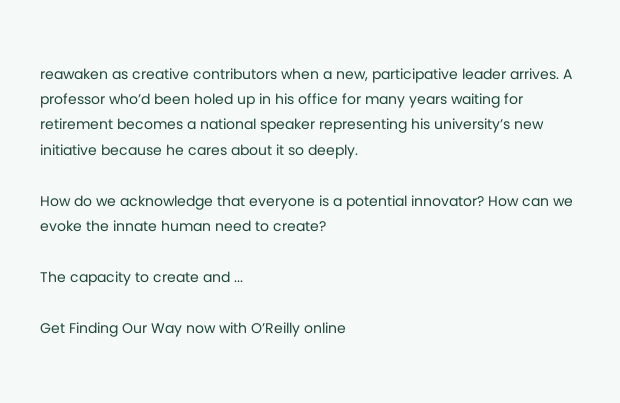reawaken as creative contributors when a new, participative leader arrives. A professor who’d been holed up in his office for many years waiting for retirement becomes a national speaker representing his university’s new initiative because he cares about it so deeply.

How do we acknowledge that everyone is a potential innovator? How can we evoke the innate human need to create?

The capacity to create and ...

Get Finding Our Way now with O’Reilly online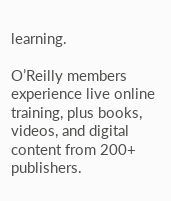learning.

O’Reilly members experience live online training, plus books, videos, and digital content from 200+ publishers.